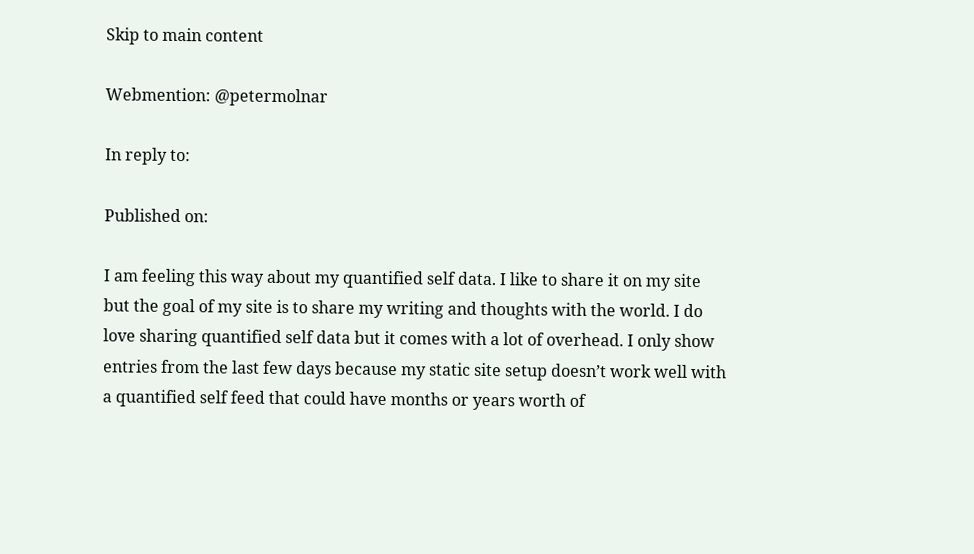Skip to main content

Webmention: @petermolnar

In reply to:

Published on:

I am feeling this way about my quantified self data. I like to share it on my site but the goal of my site is to share my writing and thoughts with the world. I do love sharing quantified self data but it comes with a lot of overhead. I only show entries from the last few days because my static site setup doesn’t work well with a quantified self feed that could have months or years worth of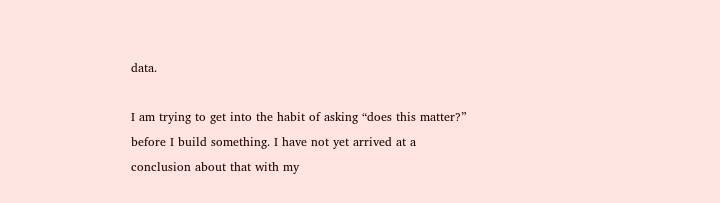data.

I am trying to get into the habit of asking “does this matter?” before I build something. I have not yet arrived at a conclusion about that with my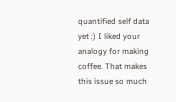quantified self data yet :) I liked your analogy for making coffee. That makes this issue so much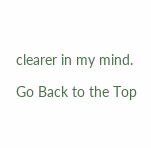clearer in my mind.

Go Back to the Top